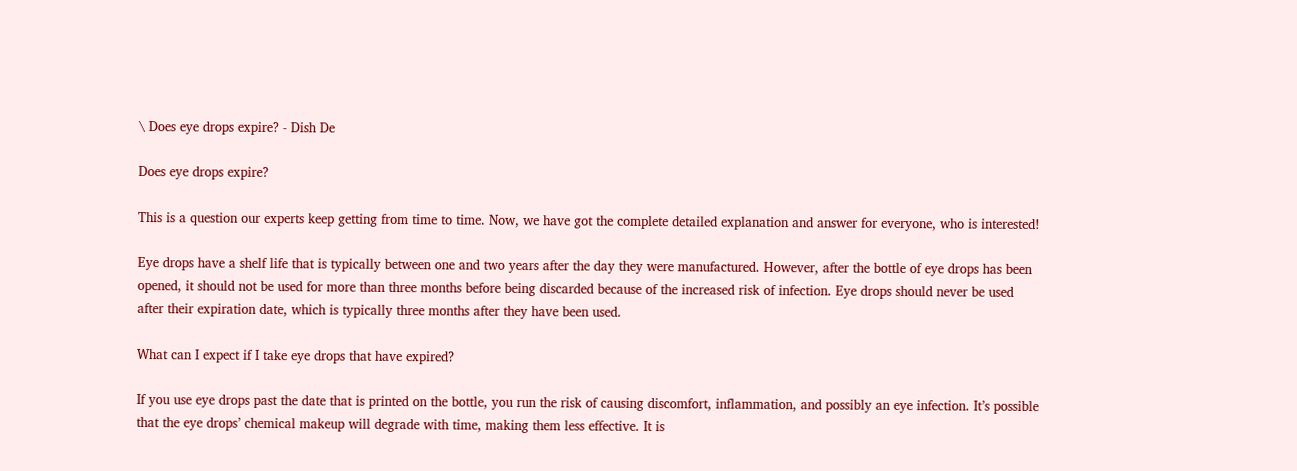\ Does eye drops expire? - Dish De

Does eye drops expire?

This is a question our experts keep getting from time to time. Now, we have got the complete detailed explanation and answer for everyone, who is interested!

Eye drops have a shelf life that is typically between one and two years after the day they were manufactured. However, after the bottle of eye drops has been opened, it should not be used for more than three months before being discarded because of the increased risk of infection. Eye drops should never be used after their expiration date, which is typically three months after they have been used.

What can I expect if I take eye drops that have expired?

If you use eye drops past the date that is printed on the bottle, you run the risk of causing discomfort, inflammation, and possibly an eye infection. It’s possible that the eye drops’ chemical makeup will degrade with time, making them less effective. It is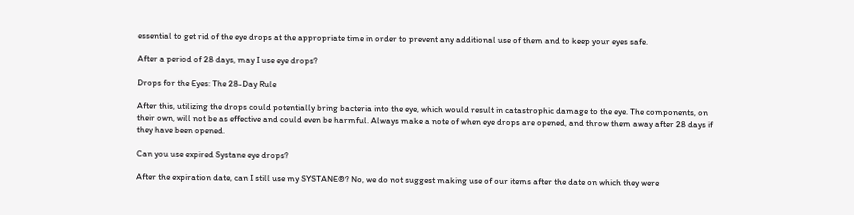essential to get rid of the eye drops at the appropriate time in order to prevent any additional use of them and to keep your eyes safe.

After a period of 28 days, may I use eye drops?

Drops for the Eyes: The 28-Day Rule

After this, utilizing the drops could potentially bring bacteria into the eye, which would result in catastrophic damage to the eye. The components, on their own, will not be as effective and could even be harmful. Always make a note of when eye drops are opened, and throw them away after 28 days if they have been opened.

Can you use expired Systane eye drops?

After the expiration date, can I still use my SYSTANE®? No, we do not suggest making use of our items after the date on which they were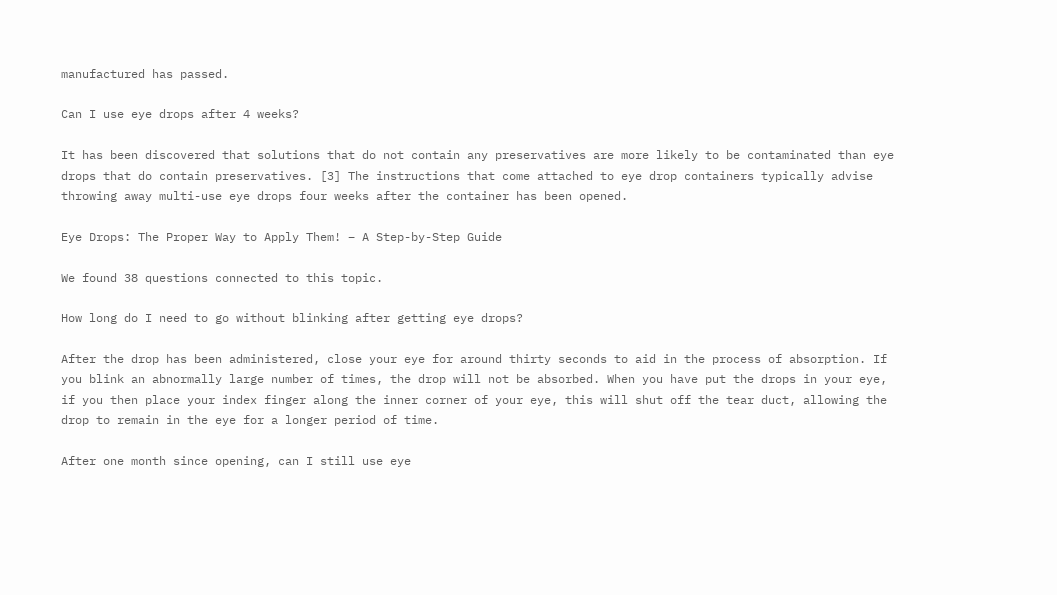manufactured has passed.

Can I use eye drops after 4 weeks?

It has been discovered that solutions that do not contain any preservatives are more likely to be contaminated than eye drops that do contain preservatives. [3] The instructions that come attached to eye drop containers typically advise throwing away multi-use eye drops four weeks after the container has been opened.

Eye Drops: The Proper Way to Apply Them! – A Step-by-Step Guide

We found 38 questions connected to this topic.

How long do I need to go without blinking after getting eye drops?

After the drop has been administered, close your eye for around thirty seconds to aid in the process of absorption. If you blink an abnormally large number of times, the drop will not be absorbed. When you have put the drops in your eye, if you then place your index finger along the inner corner of your eye, this will shut off the tear duct, allowing the drop to remain in the eye for a longer period of time.

After one month since opening, can I still use eye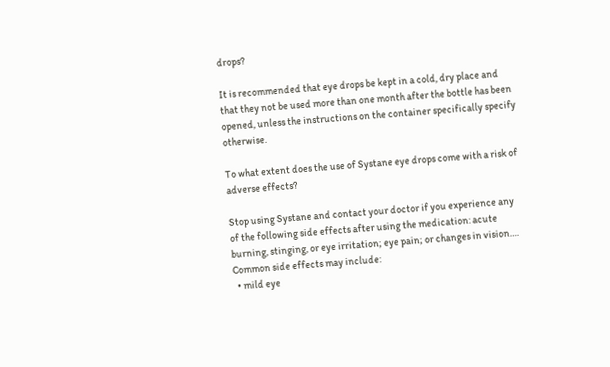drops?

It is recommended that eye drops be kept in a cold, dry place and that they not be used more than one month after the bottle has been opened, unless the instructions on the container specifically specify otherwise.

To what extent does the use of Systane eye drops come with a risk of adverse effects?

Stop using Systane and contact your doctor if you experience any of the following side effects after using the medication: acute burning, stinging, or eye irritation; eye pain; or changes in vision….
Common side effects may include:
  • mild eye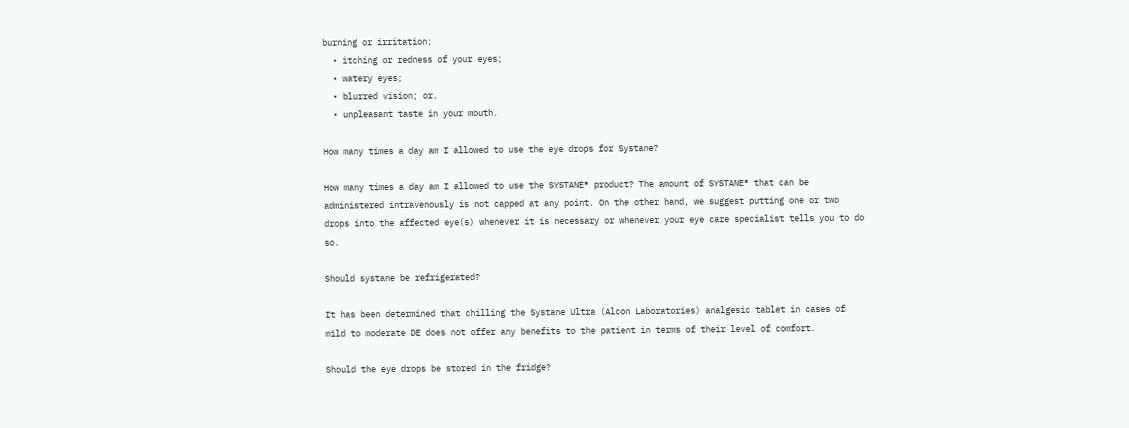burning or irritation;
  • itching or redness of your eyes;
  • watery eyes;
  • blurred vision; or.
  • unpleasant taste in your mouth.

How many times a day am I allowed to use the eye drops for Systane?

How many times a day am I allowed to use the SYSTANE® product? The amount of SYSTANE® that can be administered intravenously is not capped at any point. On the other hand, we suggest putting one or two drops into the affected eye(s) whenever it is necessary or whenever your eye care specialist tells you to do so.

Should systane be refrigerated?

It has been determined that chilling the Systane Ultra (Alcon Laboratories) analgesic tablet in cases of mild to moderate DE does not offer any benefits to the patient in terms of their level of comfort.

Should the eye drops be stored in the fridge?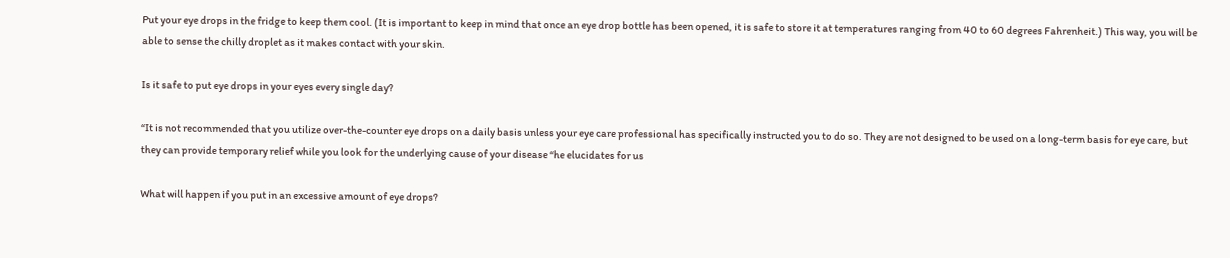Put your eye drops in the fridge to keep them cool. (It is important to keep in mind that once an eye drop bottle has been opened, it is safe to store it at temperatures ranging from 40 to 60 degrees Fahrenheit.) This way, you will be able to sense the chilly droplet as it makes contact with your skin.

Is it safe to put eye drops in your eyes every single day?

“It is not recommended that you utilize over-the-counter eye drops on a daily basis unless your eye care professional has specifically instructed you to do so. They are not designed to be used on a long-term basis for eye care, but they can provide temporary relief while you look for the underlying cause of your disease “he elucidates for us

What will happen if you put in an excessive amount of eye drops?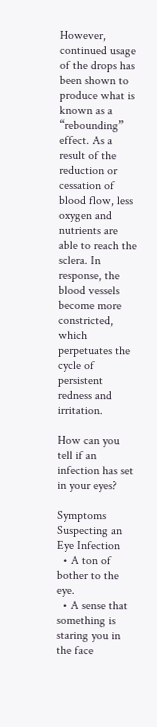However, continued usage of the drops has been shown to produce what is known as a “rebounding” effect. As a result of the reduction or cessation of blood flow, less oxygen and nutrients are able to reach the sclera. In response, the blood vessels become more constricted, which perpetuates the cycle of persistent redness and irritation.

How can you tell if an infection has set in your eyes?

Symptoms Suspecting an Eye Infection
  • A ton of bother to the eye.
  • A sense that something is staring you in the face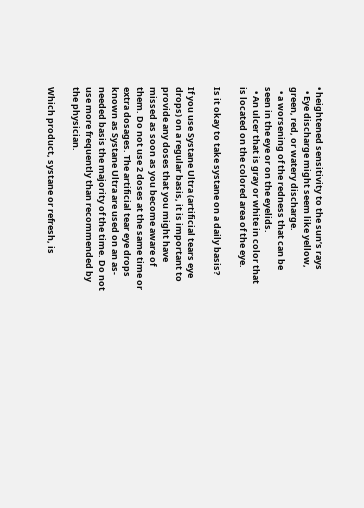• heightened sensitivity to the sun’s rays
  • Eye discharge might seem like yellow, green, red, or watery discharge.
  • a worsening of the redness that can be seen in the eye or on the eyelids.
  • An ulcer that is gray or white in color that is located on the colored area of the eye.

Is it okay to take systane on a daily basis?

If you use Systane Ultra (artificial tears eye drops) on a regular basis, it is important to provide any doses that you might have missed as soon as you become aware of them. Do not use 2 doses at the same time or extra dosages. The artificial tear eye drops known as Systane Ultra are used on an as-needed basis the majority of the time. Do not use more frequently than recommended by the physician.

Which product, systane or refresh, is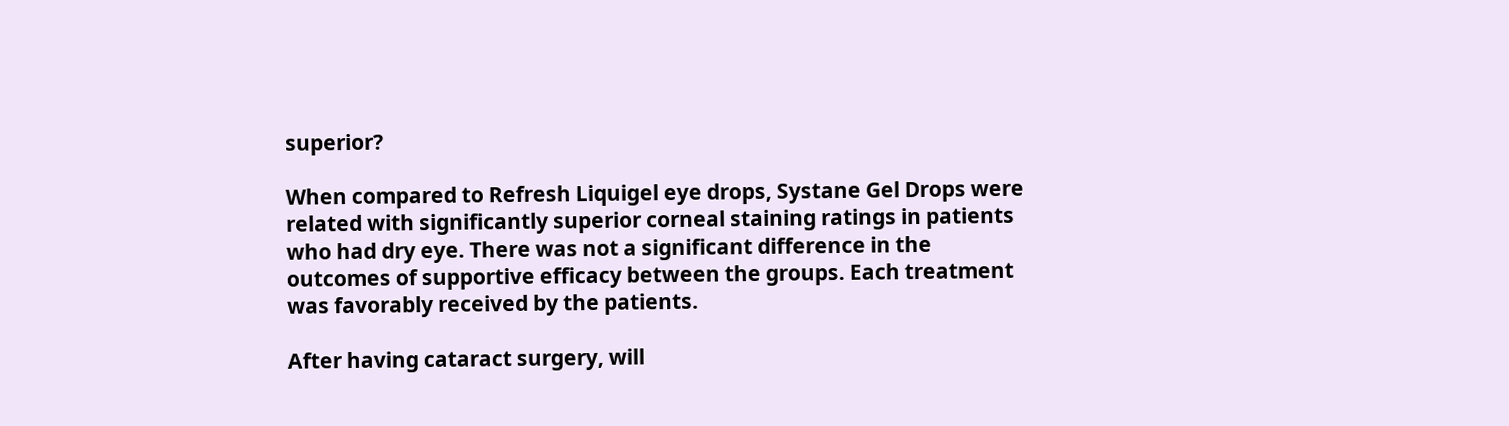superior?

When compared to Refresh Liquigel eye drops, Systane Gel Drops were related with significantly superior corneal staining ratings in patients who had dry eye. There was not a significant difference in the outcomes of supportive efficacy between the groups. Each treatment was favorably received by the patients.

After having cataract surgery, will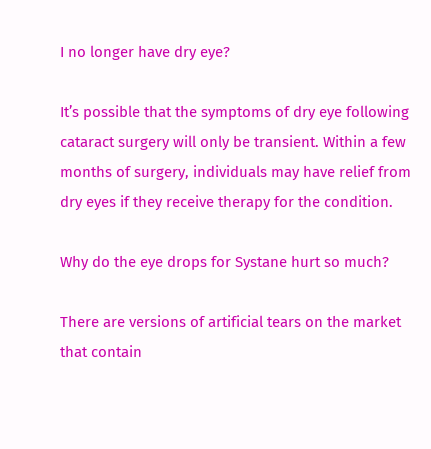I no longer have dry eye?

It’s possible that the symptoms of dry eye following cataract surgery will only be transient. Within a few months of surgery, individuals may have relief from dry eyes if they receive therapy for the condition.

Why do the eye drops for Systane hurt so much?

There are versions of artificial tears on the market that contain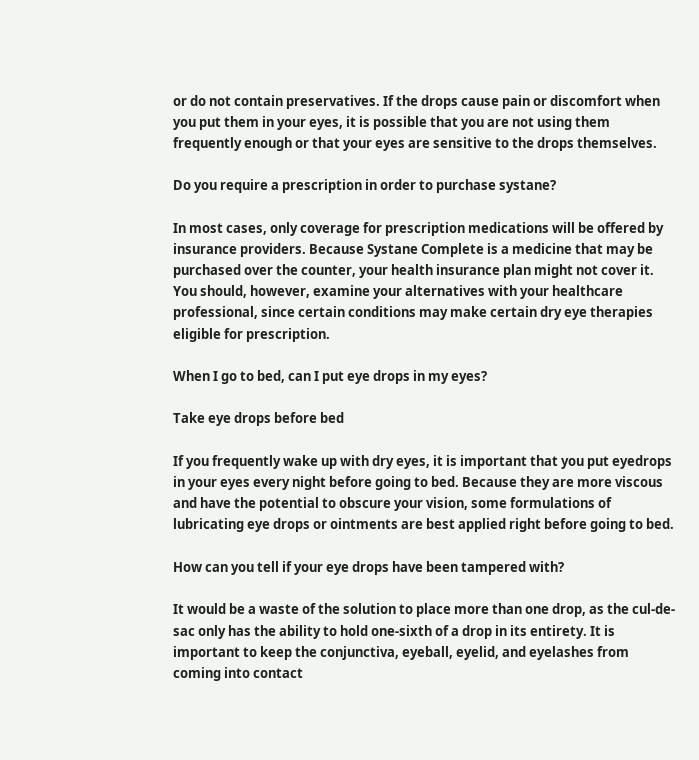or do not contain preservatives. If the drops cause pain or discomfort when you put them in your eyes, it is possible that you are not using them frequently enough or that your eyes are sensitive to the drops themselves.

Do you require a prescription in order to purchase systane?

In most cases, only coverage for prescription medications will be offered by insurance providers. Because Systane Complete is a medicine that may be purchased over the counter, your health insurance plan might not cover it. You should, however, examine your alternatives with your healthcare professional, since certain conditions may make certain dry eye therapies eligible for prescription.

When I go to bed, can I put eye drops in my eyes?

Take eye drops before bed

If you frequently wake up with dry eyes, it is important that you put eyedrops in your eyes every night before going to bed. Because they are more viscous and have the potential to obscure your vision, some formulations of lubricating eye drops or ointments are best applied right before going to bed.

How can you tell if your eye drops have been tampered with?

It would be a waste of the solution to place more than one drop, as the cul-de-sac only has the ability to hold one-sixth of a drop in its entirety. It is important to keep the conjunctiva, eyeball, eyelid, and eyelashes from coming into contact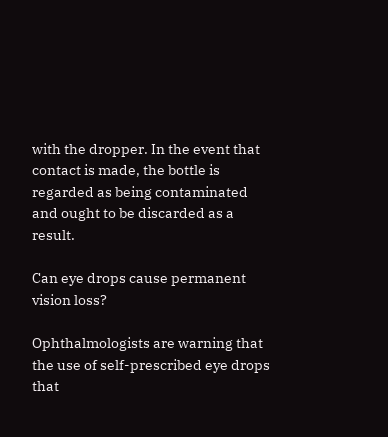with the dropper. In the event that contact is made, the bottle is regarded as being contaminated and ought to be discarded as a result.

Can eye drops cause permanent vision loss?

Ophthalmologists are warning that the use of self-prescribed eye drops that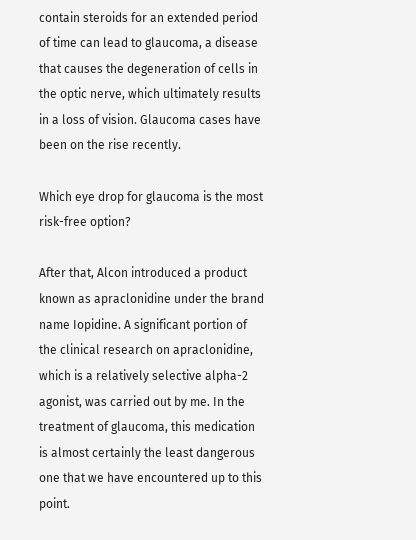contain steroids for an extended period of time can lead to glaucoma, a disease that causes the degeneration of cells in the optic nerve, which ultimately results in a loss of vision. Glaucoma cases have been on the rise recently.

Which eye drop for glaucoma is the most risk-free option?

After that, Alcon introduced a product known as apraclonidine under the brand name Iopidine. A significant portion of the clinical research on apraclonidine, which is a relatively selective alpha-2 agonist, was carried out by me. In the treatment of glaucoma, this medication is almost certainly the least dangerous one that we have encountered up to this point.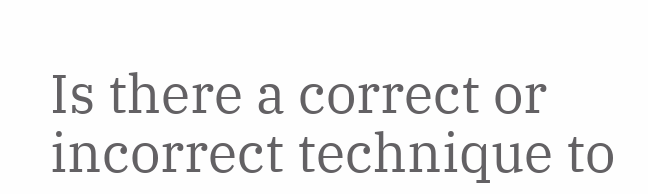Is there a correct or incorrect technique to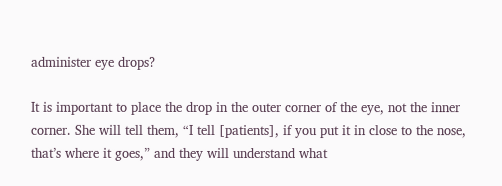administer eye drops?

It is important to place the drop in the outer corner of the eye, not the inner corner. She will tell them, “I tell [patients], if you put it in close to the nose, that’s where it goes,” and they will understand what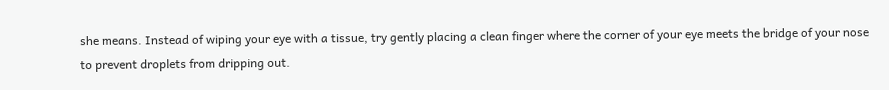she means. Instead of wiping your eye with a tissue, try gently placing a clean finger where the corner of your eye meets the bridge of your nose to prevent droplets from dripping out.